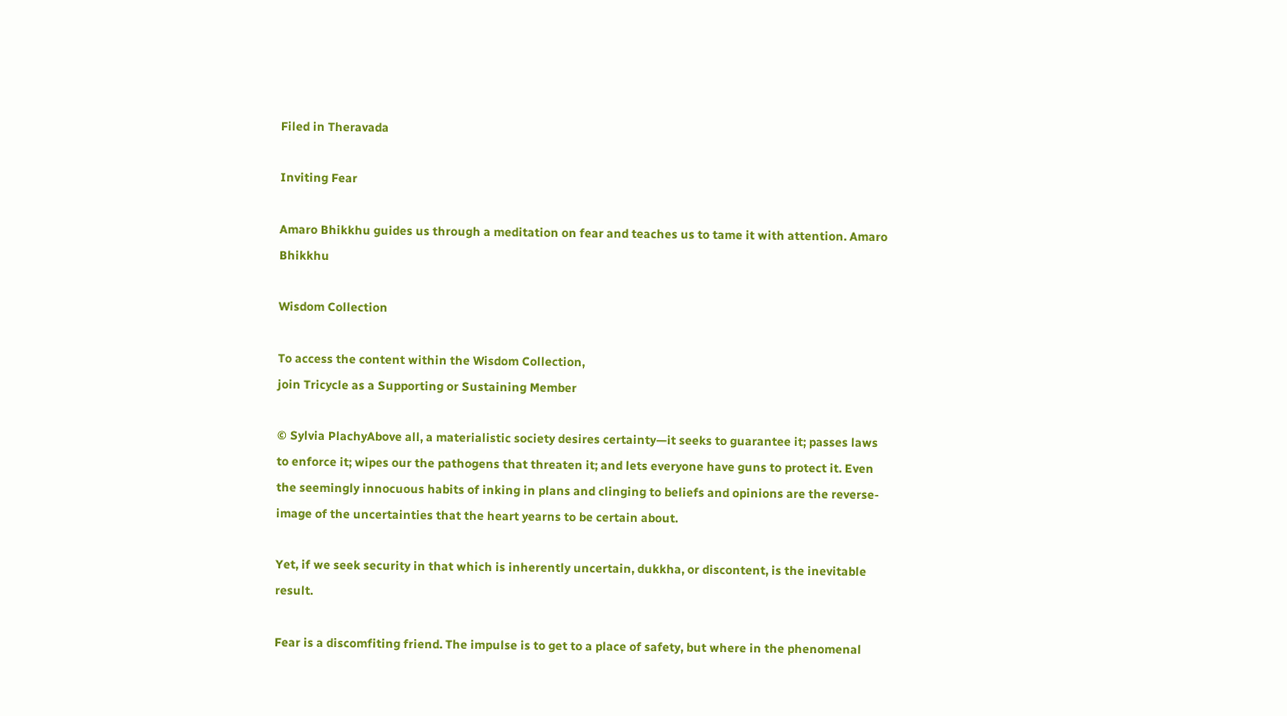Filed in Theravada

Inviting Fear

Amaro Bhikkhu guides us through a meditation on fear and teaches us to tame it with attention. Amaro Bhikkhu

Wisdom Collection

To access the content within the Wisdom Collection,
join Tricycle as a Supporting or Sustaining Member

© Sylvia PlachyAbove all, a materialistic society desires certainty—it seeks to guarantee it; passes laws to enforce it; wipes our the pathogens that threaten it; and lets everyone have guns to protect it. Even the seemingly innocuous habits of inking in plans and clinging to beliefs and opinions are the reverse-image of the uncertainties that the heart yearns to be certain about.

Yet, if we seek security in that which is inherently uncertain, dukkha, or discontent, is the inevitable result.

Fear is a discomfiting friend. The impulse is to get to a place of safety, but where in the phenomenal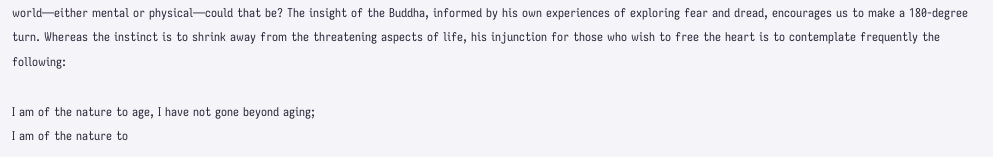world—either mental or physical—could that be? The insight of the Buddha, informed by his own experiences of exploring fear and dread, encourages us to make a 180-degree turn. Whereas the instinct is to shrink away from the threatening aspects of life, his injunction for those who wish to free the heart is to contemplate frequently the following:

I am of the nature to age, I have not gone beyond aging;
I am of the nature to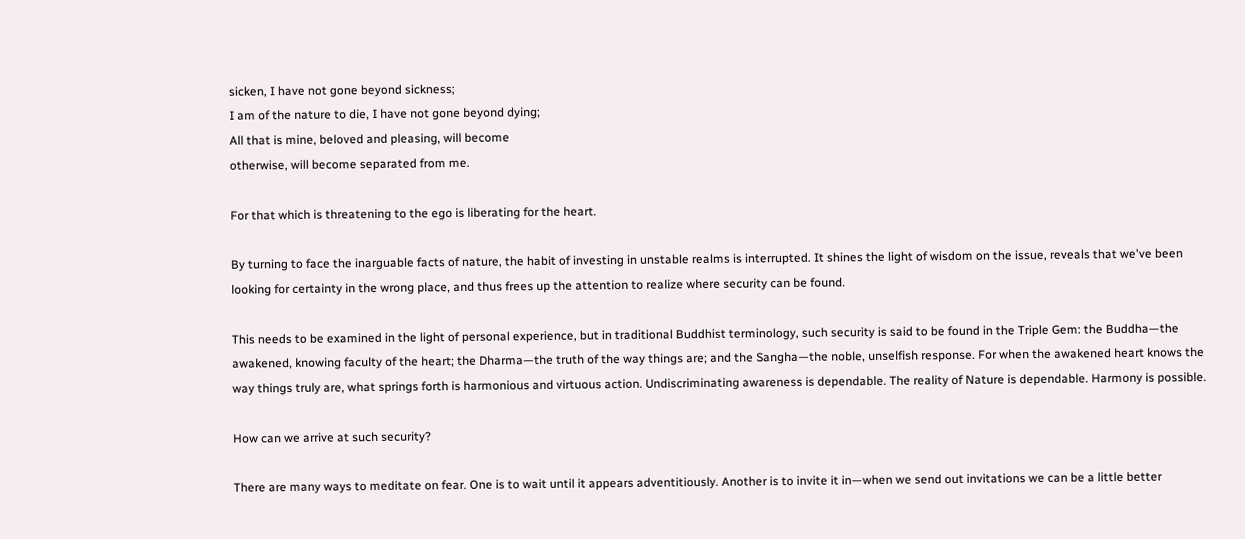sicken, I have not gone beyond sickness;
I am of the nature to die, I have not gone beyond dying;
All that is mine, beloved and pleasing, will become
otherwise, will become separated from me.

For that which is threatening to the ego is liberating for the heart.

By turning to face the inarguable facts of nature, the habit of investing in unstable realms is interrupted. It shines the light of wisdom on the issue, reveals that we've been looking for certainty in the wrong place, and thus frees up the attention to realize where security can be found.

This needs to be examined in the light of personal experience, but in traditional Buddhist terminology, such security is said to be found in the Triple Gem: the Buddha—the awakened, knowing faculty of the heart; the Dharma—the truth of the way things are; and the Sangha—the noble, unselfish response. For when the awakened heart knows the way things truly are, what springs forth is harmonious and virtuous action. Undiscriminating awareness is dependable. The reality of Nature is dependable. Harmony is possible.

How can we arrive at such security?

There are many ways to meditate on fear. One is to wait until it appears adventitiously. Another is to invite it in—when we send out invitations we can be a little better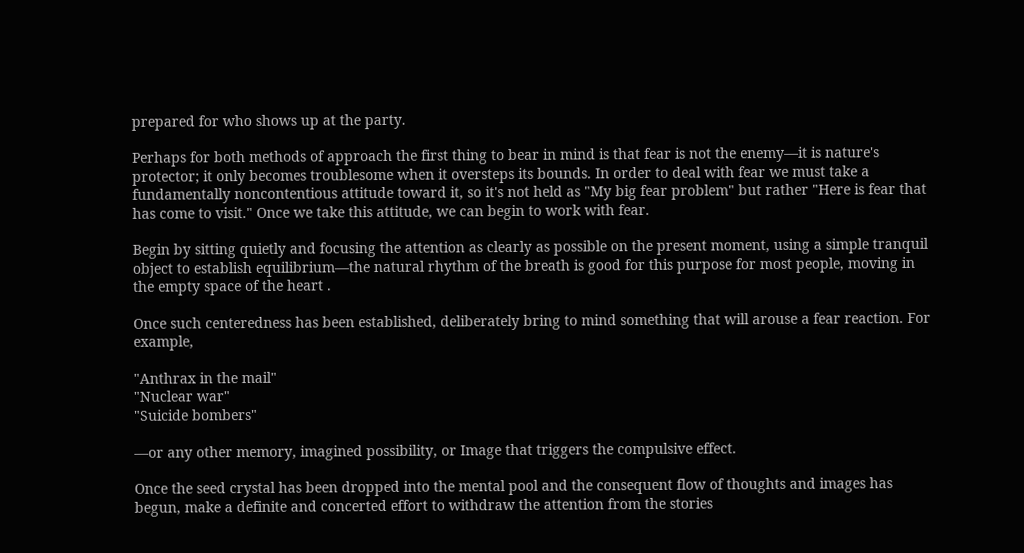prepared for who shows up at the party.

Perhaps for both methods of approach the first thing to bear in mind is that fear is not the enemy—it is nature's protector; it only becomes troublesome when it oversteps its bounds. In order to deal with fear we must take a fundamentally noncontentious attitude toward it, so it's not held as "My big fear problem" but rather "Here is fear that has come to visit." Once we take this attitude, we can begin to work with fear.

Begin by sitting quietly and focusing the attention as clearly as possible on the present moment, using a simple tranquil object to establish equilibrium—the natural rhythm of the breath is good for this purpose for most people, moving in the empty space of the heart .

Once such centeredness has been established, deliberately bring to mind something that will arouse a fear reaction. For example,

"Anthrax in the mail"
"Nuclear war"
"Suicide bombers"

—or any other memory, imagined possibility, or Image that triggers the compulsive effect.

Once the seed crystal has been dropped into the mental pool and the consequent flow of thoughts and images has begun, make a definite and concerted effort to withdraw the attention from the stories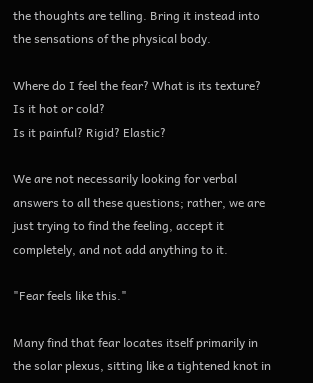the thoughts are telling. Bring it instead into the sensations of the physical body.

Where do I feel the fear? What is its texture?
Is it hot or cold?
Is it painful? Rigid? Elastic?

We are not necessarily looking for verbal answers to all these questions; rather, we are just trying to find the feeling, accept it completely, and not add anything to it.

"Fear feels like this."

Many find that fear locates itself primarily in the solar plexus, sitting like a tightened knot in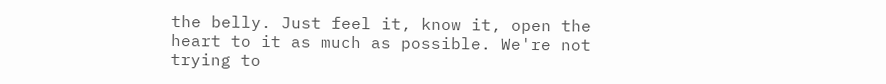the belly. Just feel it, know it, open the heart to it as much as possible. We're not trying to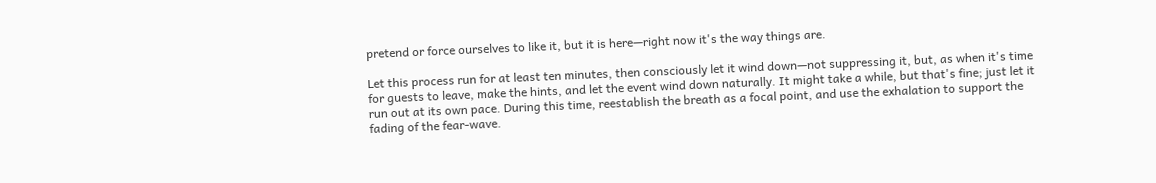pretend or force ourselves to like it, but it is here—right now it's the way things are.

Let this process run for at least ten minutes, then consciously let it wind down—not suppressing it, but, as when it's time for guests to leave, make the hints, and let the event wind down naturally. It might take a while, but that's fine; just let it run out at its own pace. During this time, reestablish the breath as a focal point, and use the exhalation to support the fading of the fear-wave.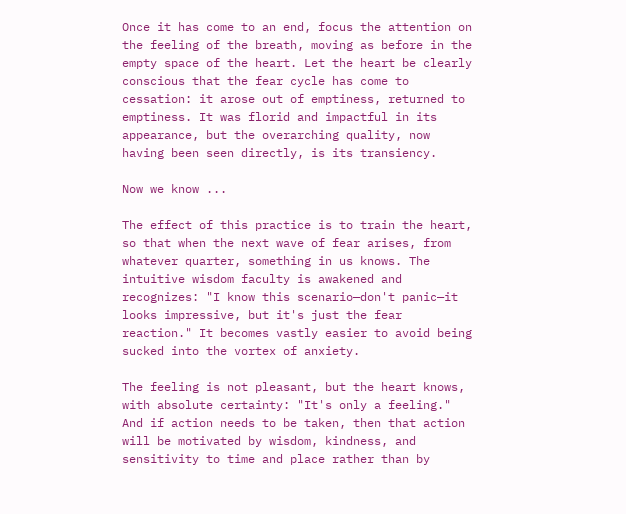Once it has come to an end, focus the attention on the feeling of the breath, moving as before in the empty space of the heart. Let the heart be clearly conscious that the fear cycle has come to cessation: it arose out of emptiness, returned to emptiness. It was florid and impactful in its appearance, but the overarching quality, now having been seen directly, is its transiency.

Now we know ...

The effect of this practice is to train the heart, so that when the next wave of fear arises, from whatever quarter, something in us knows. The intuitive wisdom faculty is awakened and recognizes: "I know this scenario—don't panic—it looks impressive, but it's just the fear reaction." It becomes vastly easier to avoid being sucked into the vortex of anxiety.

The feeling is not pleasant, but the heart knows, with absolute certainty: "It's only a feeling." And if action needs to be taken, then that action will be motivated by wisdom, kindness, and sensitivity to time and place rather than by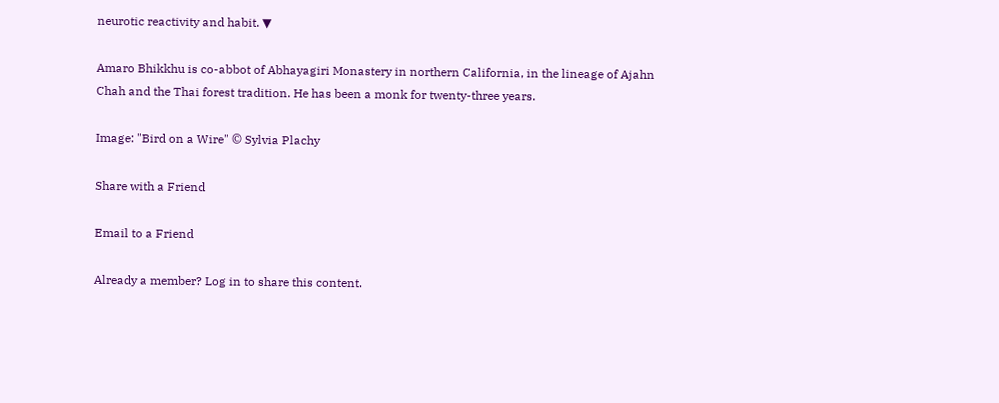neurotic reactivity and habit. ▼

Amaro Bhikkhu is co-abbot of Abhayagiri Monastery in northern California, in the lineage of Ajahn Chah and the Thai forest tradition. He has been a monk for twenty-three years.

Image: "Bird on a Wire" © Sylvia Plachy

Share with a Friend

Email to a Friend

Already a member? Log in to share this content.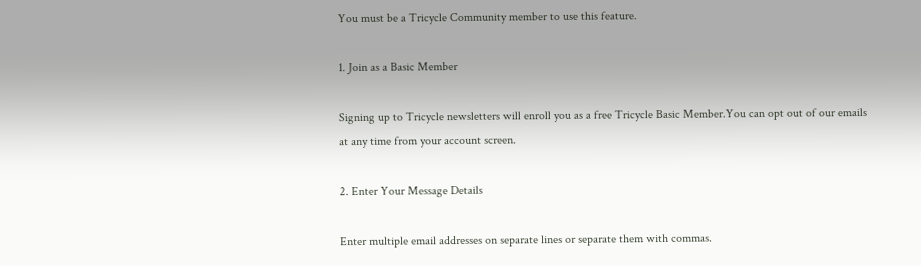You must be a Tricycle Community member to use this feature.

1. Join as a Basic Member

Signing up to Tricycle newsletters will enroll you as a free Tricycle Basic Member.You can opt out of our emails at any time from your account screen.

2. Enter Your Message Details

Enter multiple email addresses on separate lines or separate them with commas.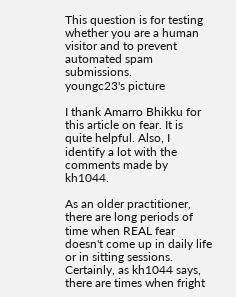This question is for testing whether you are a human visitor and to prevent automated spam submissions.
youngc23's picture

I thank Amarro Bhikku for this article on fear. It is quite helpful. Also, I identify a lot with the comments made by kh1044.

As an older practitioner, there are long periods of time when REAL fear doesn't come up in daily life or in sitting sessions. Certainly, as kh1044 says, there are times when fright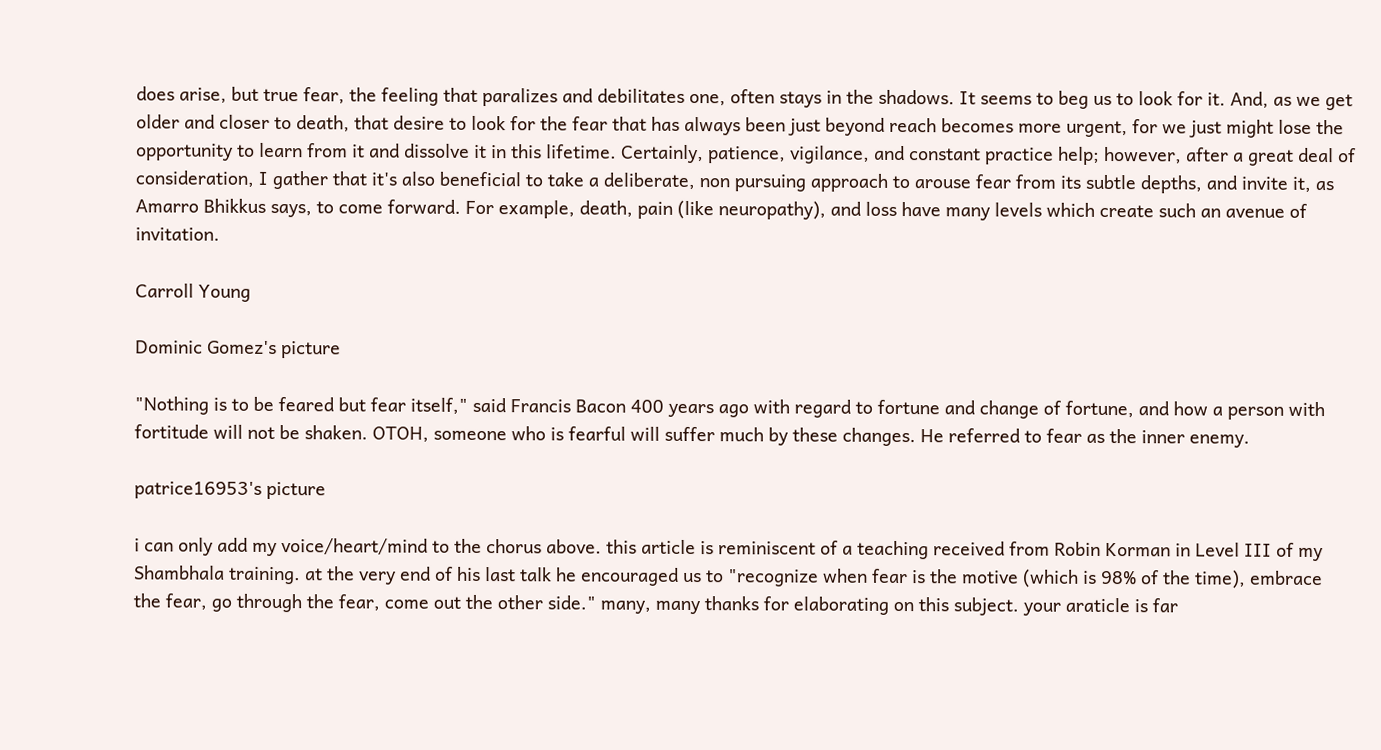does arise, but true fear, the feeling that paralizes and debilitates one, often stays in the shadows. It seems to beg us to look for it. And, as we get older and closer to death, that desire to look for the fear that has always been just beyond reach becomes more urgent, for we just might lose the opportunity to learn from it and dissolve it in this lifetime. Certainly, patience, vigilance, and constant practice help; however, after a great deal of consideration, I gather that it's also beneficial to take a deliberate, non pursuing approach to arouse fear from its subtle depths, and invite it, as Amarro Bhikkus says, to come forward. For example, death, pain (like neuropathy), and loss have many levels which create such an avenue of invitation.

Carroll Young

Dominic Gomez's picture

"Nothing is to be feared but fear itself," said Francis Bacon 400 years ago with regard to fortune and change of fortune, and how a person with fortitude will not be shaken. OTOH, someone who is fearful will suffer much by these changes. He referred to fear as the inner enemy.

patrice16953's picture

i can only add my voice/heart/mind to the chorus above. this article is reminiscent of a teaching received from Robin Korman in Level III of my Shambhala training. at the very end of his last talk he encouraged us to "recognize when fear is the motive (which is 98% of the time), embrace the fear, go through the fear, come out the other side." many, many thanks for elaborating on this subject. your araticle is far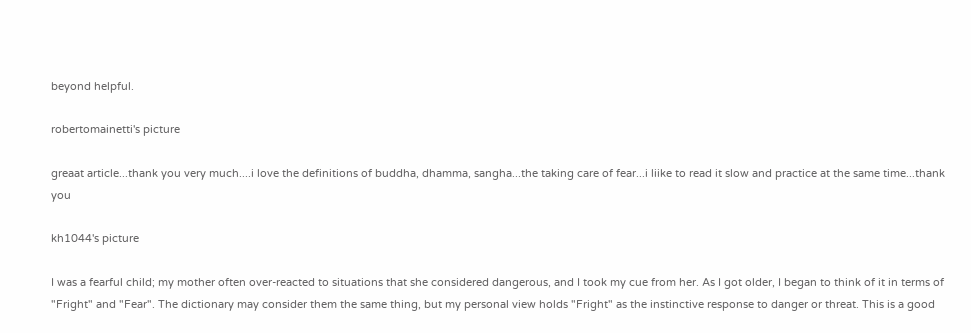beyond helpful.

robertomainetti's picture

greaat article...thank you very much....i love the definitions of buddha, dhamma, sangha...the taking care of fear...i liike to read it slow and practice at the same time...thank you

kh1044's picture

I was a fearful child; my mother often over-reacted to situations that she considered dangerous, and I took my cue from her. As I got older, I began to think of it in terms of "Fright" and "Fear". The dictionary may consider them the same thing, but my personal view holds "Fright" as the instinctive response to danger or threat. This is a good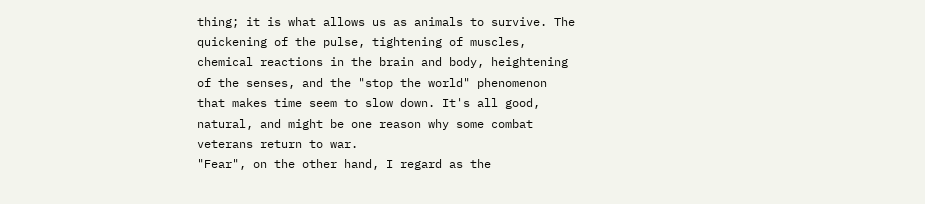thing; it is what allows us as animals to survive. The quickening of the pulse, tightening of muscles, chemical reactions in the brain and body, heightening of the senses, and the "stop the world" phenomenon that makes time seem to slow down. It's all good, natural, and might be one reason why some combat veterans return to war.
"Fear", on the other hand, I regard as the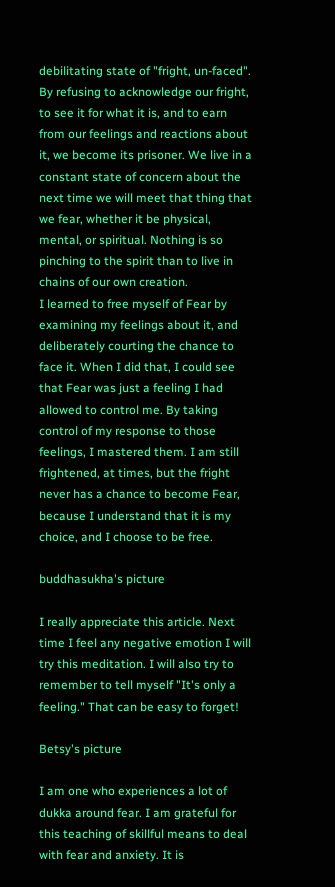debilitating state of "fright, un-faced". By refusing to acknowledge our fright, to see it for what it is, and to earn from our feelings and reactions about it, we become its prisoner. We live in a constant state of concern about the next time we will meet that thing that we fear, whether it be physical, mental, or spiritual. Nothing is so pinching to the spirit than to live in chains of our own creation.
I learned to free myself of Fear by examining my feelings about it, and deliberately courting the chance to face it. When I did that, I could see that Fear was just a feeling I had allowed to control me. By taking control of my response to those feelings, I mastered them. I am still frightened, at times, but the fright never has a chance to become Fear, because I understand that it is my choice, and I choose to be free.

buddhasukha's picture

I really appreciate this article. Next time I feel any negative emotion I will try this meditation. I will also try to remember to tell myself "It's only a feeling." That can be easy to forget!

Betsy's picture

I am one who experiences a lot of dukka around fear. I am grateful for this teaching of skillful means to deal with fear and anxiety. It is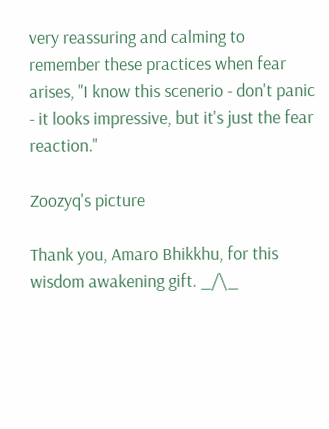very reassuring and calming to remember these practices when fear arises, "I know this scenerio - don't panic - it looks impressive, but it's just the fear reaction."

Zoozyq's picture

Thank you, Amaro Bhikkhu, for this wisdom awakening gift. _/\_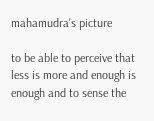mahamudra's picture

to be able to perceive that less is more and enough is enough and to sense the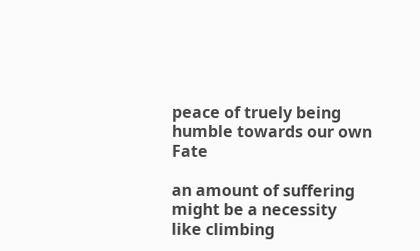peace of truely being humble towards our own Fate

an amount of suffering might be a necessity
like climbing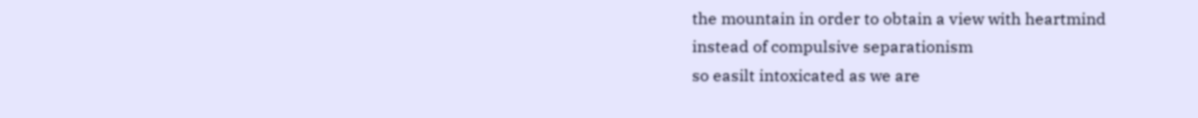the mountain in order to obtain a view with heartmind
instead of compulsive separationism
so easilt intoxicated as we are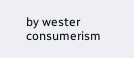by wester consumerism